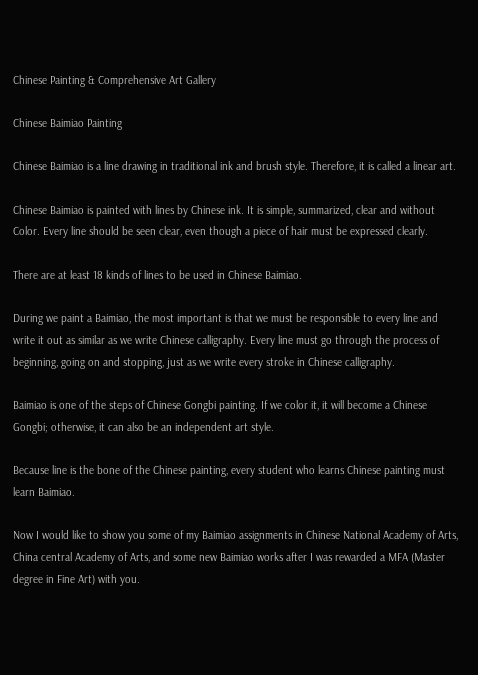Chinese Painting & Comprehensive Art Gallery

Chinese Baimiao Painting

Chinese Baimiao is a line drawing in traditional ink and brush style. Therefore, it is called a linear art.

Chinese Baimiao is painted with lines by Chinese ink. It is simple, summarized, clear and without Color. Every line should be seen clear, even though a piece of hair must be expressed clearly.

There are at least 18 kinds of lines to be used in Chinese Baimiao.

During we paint a Baimiao, the most important is that we must be responsible to every line and write it out as similar as we write Chinese calligraphy. Every line must go through the process of beginning, going on and stopping, just as we write every stroke in Chinese calligraphy.

Baimiao is one of the steps of Chinese Gongbi painting. If we color it, it will become a Chinese Gongbi; otherwise, it can also be an independent art style.

Because line is the bone of the Chinese painting, every student who learns Chinese painting must learn Baimiao.

Now I would like to show you some of my Baimiao assignments in Chinese National Academy of Arts, China central Academy of Arts, and some new Baimiao works after I was rewarded a MFA (Master degree in Fine Art) with you.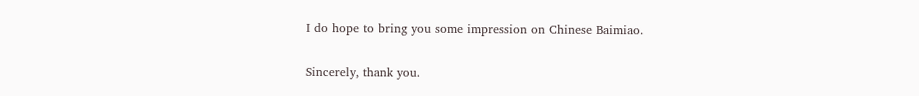I do hope to bring you some impression on Chinese Baimiao.

Sincerely, thank you.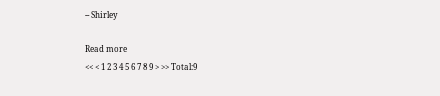-- Shirley

Read more
<< < 1 2 3 4 5 6 7 8 9 > >> Total:9